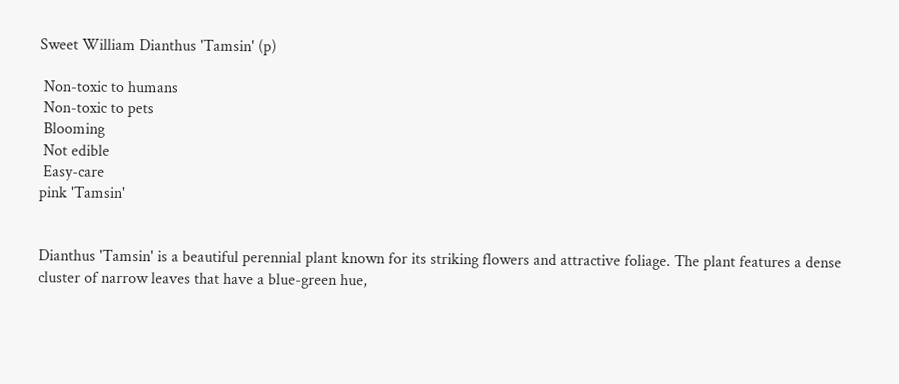Sweet William Dianthus 'Tamsin' (p)

 Non-toxic to humans
 Non-toxic to pets
 Blooming
 Not edible
 Easy-care
pink 'Tamsin'


Dianthus 'Tamsin' is a beautiful perennial plant known for its striking flowers and attractive foliage. The plant features a dense cluster of narrow leaves that have a blue-green hue,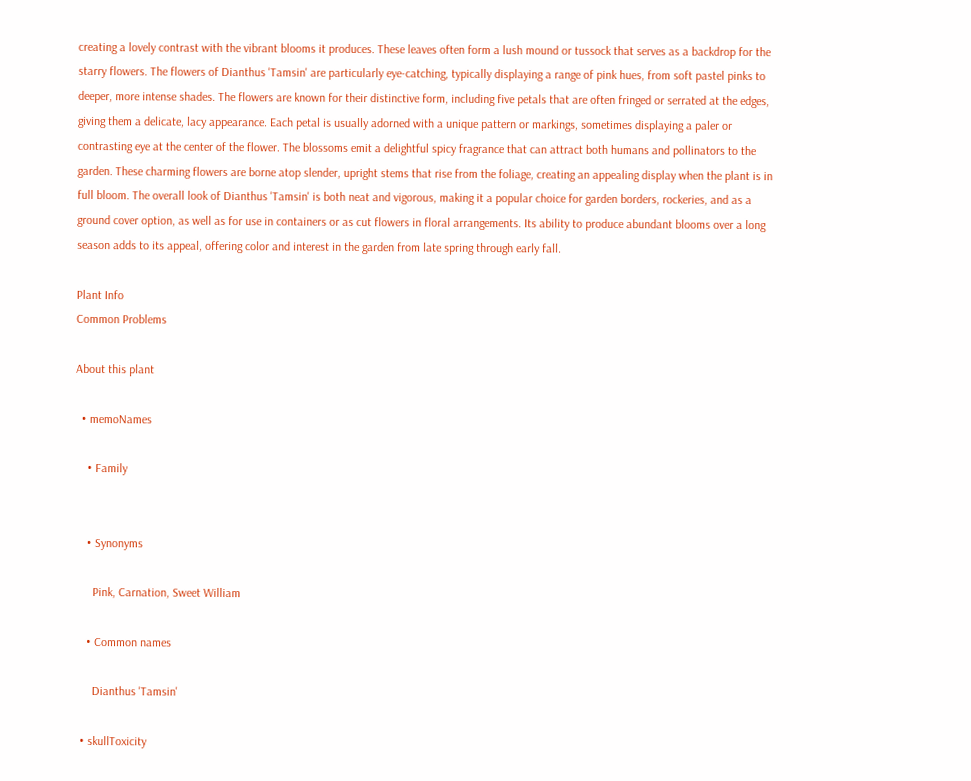creating a lovely contrast with the vibrant blooms it produces. These leaves often form a lush mound or tussock that serves as a backdrop for the starry flowers. The flowers of Dianthus 'Tamsin' are particularly eye-catching, typically displaying a range of pink hues, from soft pastel pinks to deeper, more intense shades. The flowers are known for their distinctive form, including five petals that are often fringed or serrated at the edges, giving them a delicate, lacy appearance. Each petal is usually adorned with a unique pattern or markings, sometimes displaying a paler or contrasting eye at the center of the flower. The blossoms emit a delightful spicy fragrance that can attract both humans and pollinators to the garden. These charming flowers are borne atop slender, upright stems that rise from the foliage, creating an appealing display when the plant is in full bloom. The overall look of Dianthus 'Tamsin' is both neat and vigorous, making it a popular choice for garden borders, rockeries, and as a ground cover option, as well as for use in containers or as cut flowers in floral arrangements. Its ability to produce abundant blooms over a long season adds to its appeal, offering color and interest in the garden from late spring through early fall.

Plant Info
Common Problems

About this plant

  • memoNames

    • Family


    • Synonyms

      Pink, Carnation, Sweet William

    • Common names

      Dianthus 'Tamsin'

  • skullToxicity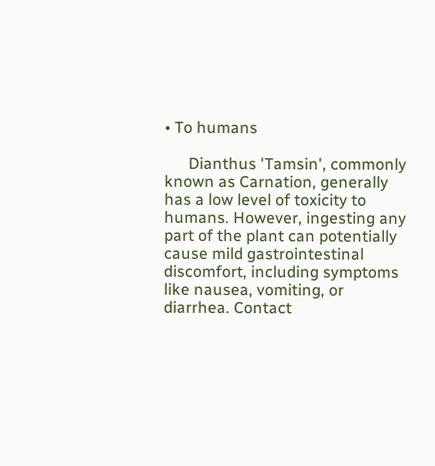• To humans

      Dianthus 'Tamsin', commonly known as Carnation, generally has a low level of toxicity to humans. However, ingesting any part of the plant can potentially cause mild gastrointestinal discomfort, including symptoms like nausea, vomiting, or diarrhea. Contact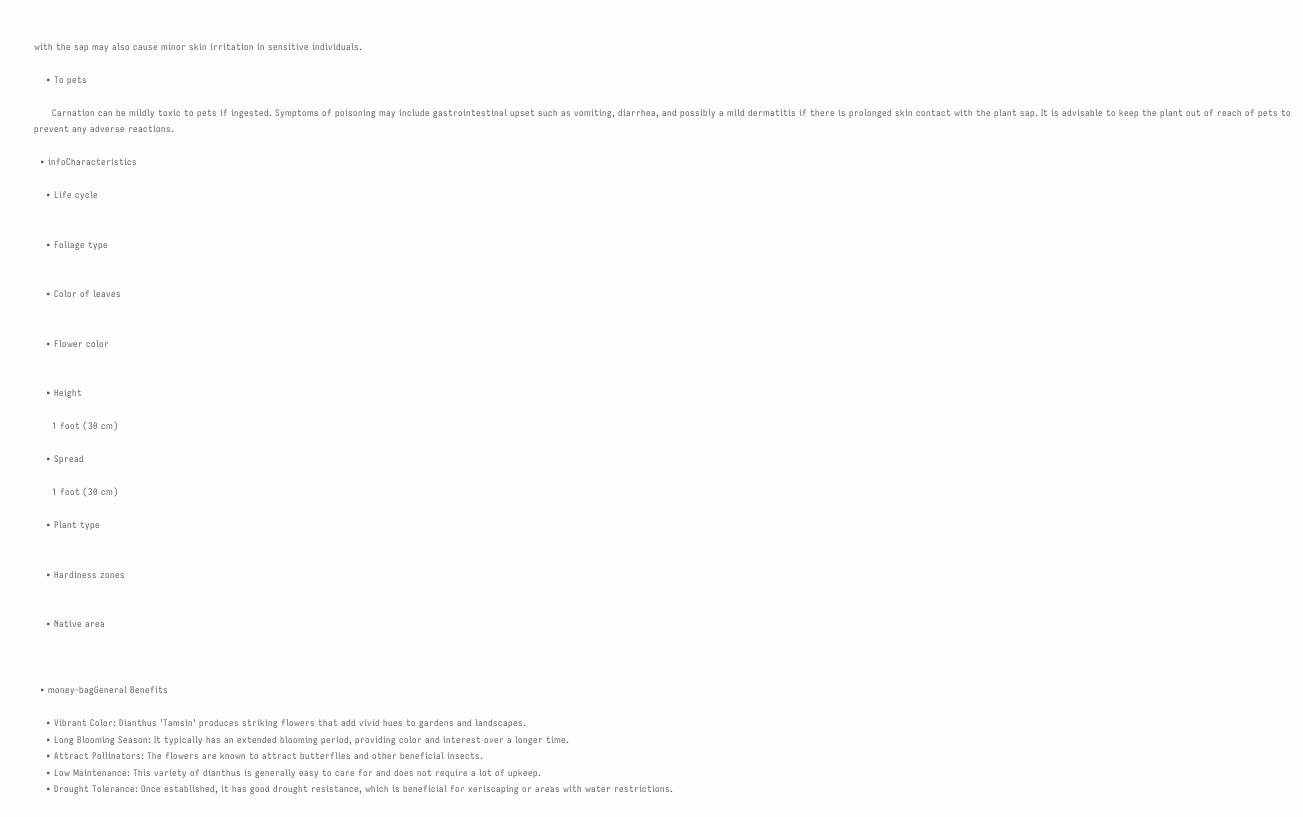with the sap may also cause minor skin irritation in sensitive individuals.

    • To pets

      Carnation can be mildly toxic to pets if ingested. Symptoms of poisoning may include gastrointestinal upset such as vomiting, diarrhea, and possibly a mild dermatitis if there is prolonged skin contact with the plant sap. It is advisable to keep the plant out of reach of pets to prevent any adverse reactions.

  • infoCharacteristics

    • Life cycle


    • Foliage type


    • Color of leaves


    • Flower color


    • Height

      1 foot (30 cm)

    • Spread

      1 foot (30 cm)

    • Plant type


    • Hardiness zones


    • Native area



  • money-bagGeneral Benefits

    • Vibrant Color: Dianthus 'Tamsin' produces striking flowers that add vivid hues to gardens and landscapes.
    • Long Blooming Season: It typically has an extended blooming period, providing color and interest over a longer time.
    • Attract Pollinators: The flowers are known to attract butterflies and other beneficial insects.
    • Low Maintenance: This variety of dianthus is generally easy to care for and does not require a lot of upkeep.
    • Drought Tolerance: Once established, it has good drought resistance, which is beneficial for xeriscaping or areas with water restrictions.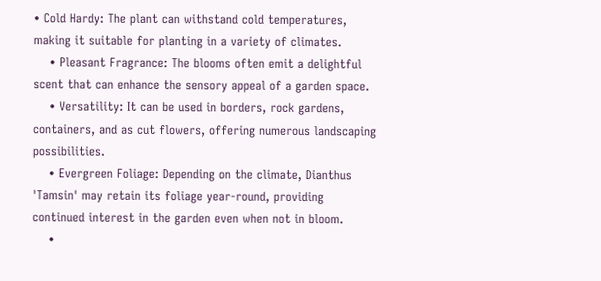• Cold Hardy: The plant can withstand cold temperatures, making it suitable for planting in a variety of climates.
    • Pleasant Fragrance: The blooms often emit a delightful scent that can enhance the sensory appeal of a garden space.
    • Versatility: It can be used in borders, rock gardens, containers, and as cut flowers, offering numerous landscaping possibilities.
    • Evergreen Foliage: Depending on the climate, Dianthus 'Tamsin' may retain its foliage year-round, providing continued interest in the garden even when not in bloom.
    •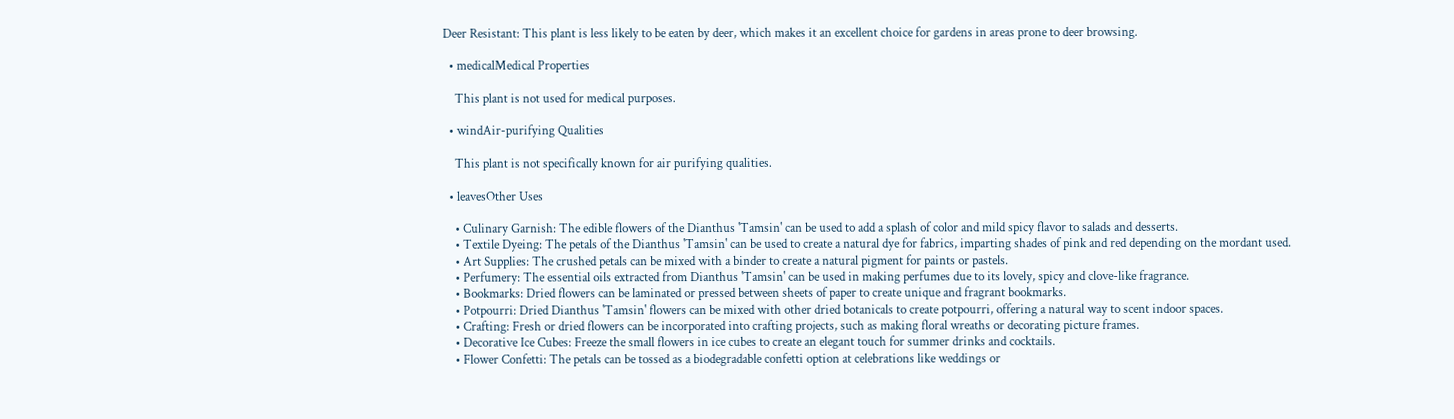Deer Resistant: This plant is less likely to be eaten by deer, which makes it an excellent choice for gardens in areas prone to deer browsing.

  • medicalMedical Properties

    This plant is not used for medical purposes.

  • windAir-purifying Qualities

    This plant is not specifically known for air purifying qualities.

  • leavesOther Uses

    • Culinary Garnish: The edible flowers of the Dianthus 'Tamsin' can be used to add a splash of color and mild spicy flavor to salads and desserts.
    • Textile Dyeing: The petals of the Dianthus 'Tamsin' can be used to create a natural dye for fabrics, imparting shades of pink and red depending on the mordant used.
    • Art Supplies: The crushed petals can be mixed with a binder to create a natural pigment for paints or pastels.
    • Perfumery: The essential oils extracted from Dianthus 'Tamsin' can be used in making perfumes due to its lovely, spicy and clove-like fragrance.
    • Bookmarks: Dried flowers can be laminated or pressed between sheets of paper to create unique and fragrant bookmarks.
    • Potpourri: Dried Dianthus 'Tamsin' flowers can be mixed with other dried botanicals to create potpourri, offering a natural way to scent indoor spaces.
    • Crafting: Fresh or dried flowers can be incorporated into crafting projects, such as making floral wreaths or decorating picture frames.
    • Decorative Ice Cubes: Freeze the small flowers in ice cubes to create an elegant touch for summer drinks and cocktails.
    • Flower Confetti: The petals can be tossed as a biodegradable confetti option at celebrations like weddings or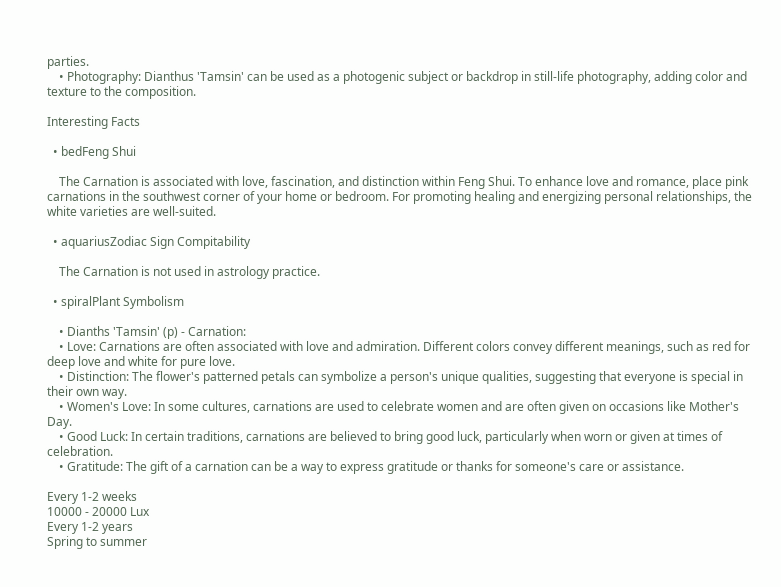parties.
    • Photography: Dianthus 'Tamsin' can be used as a photogenic subject or backdrop in still-life photography, adding color and texture to the composition.

Interesting Facts

  • bedFeng Shui

    The Carnation is associated with love, fascination, and distinction within Feng Shui. To enhance love and romance, place pink carnations in the southwest corner of your home or bedroom. For promoting healing and energizing personal relationships, the white varieties are well-suited.

  • aquariusZodiac Sign Compitability

    The Carnation is not used in astrology practice.

  • spiralPlant Symbolism

    • Dianths 'Tamsin' (p) - Carnation:
    • Love: Carnations are often associated with love and admiration. Different colors convey different meanings, such as red for deep love and white for pure love.
    • Distinction: The flower's patterned petals can symbolize a person's unique qualities, suggesting that everyone is special in their own way.
    • Women's Love: In some cultures, carnations are used to celebrate women and are often given on occasions like Mother's Day.
    • Good Luck: In certain traditions, carnations are believed to bring good luck, particularly when worn or given at times of celebration.
    • Gratitude: The gift of a carnation can be a way to express gratitude or thanks for someone's care or assistance.

Every 1-2 weeks
10000 - 20000 Lux
Every 1-2 years
Spring to summer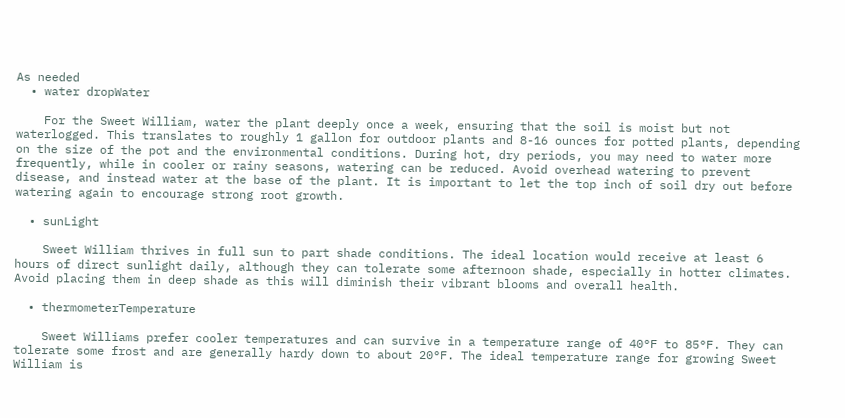As needed
  • water dropWater

    For the Sweet William, water the plant deeply once a week, ensuring that the soil is moist but not waterlogged. This translates to roughly 1 gallon for outdoor plants and 8-16 ounces for potted plants, depending on the size of the pot and the environmental conditions. During hot, dry periods, you may need to water more frequently, while in cooler or rainy seasons, watering can be reduced. Avoid overhead watering to prevent disease, and instead water at the base of the plant. It is important to let the top inch of soil dry out before watering again to encourage strong root growth.

  • sunLight

    Sweet William thrives in full sun to part shade conditions. The ideal location would receive at least 6 hours of direct sunlight daily, although they can tolerate some afternoon shade, especially in hotter climates. Avoid placing them in deep shade as this will diminish their vibrant blooms and overall health.

  • thermometerTemperature

    Sweet Williams prefer cooler temperatures and can survive in a temperature range of 40°F to 85°F. They can tolerate some frost and are generally hardy down to about 20°F. The ideal temperature range for growing Sweet William is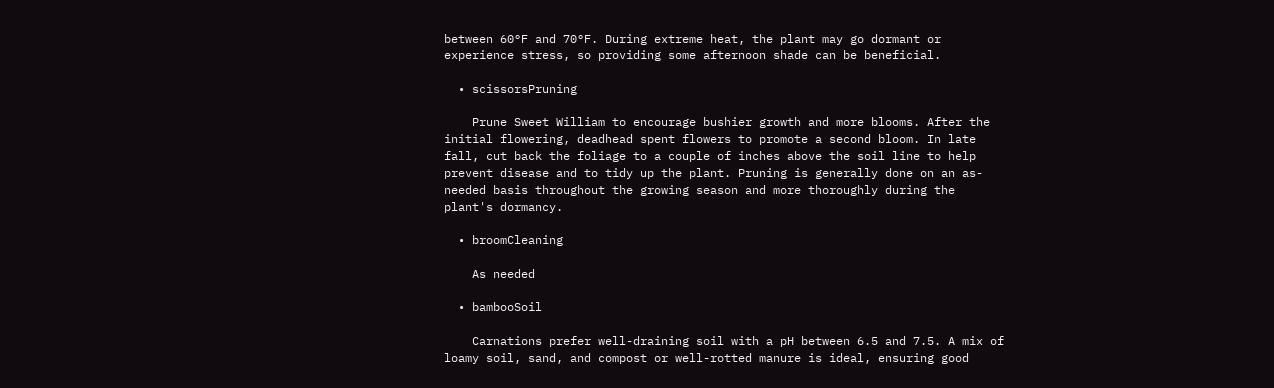between 60°F and 70°F. During extreme heat, the plant may go dormant or experience stress, so providing some afternoon shade can be beneficial.

  • scissorsPruning

    Prune Sweet William to encourage bushier growth and more blooms. After the initial flowering, deadhead spent flowers to promote a second bloom. In late fall, cut back the foliage to a couple of inches above the soil line to help prevent disease and to tidy up the plant. Pruning is generally done on an as-needed basis throughout the growing season and more thoroughly during the plant's dormancy.

  • broomCleaning

    As needed

  • bambooSoil

    Carnations prefer well-draining soil with a pH between 6.5 and 7.5. A mix of loamy soil, sand, and compost or well-rotted manure is ideal, ensuring good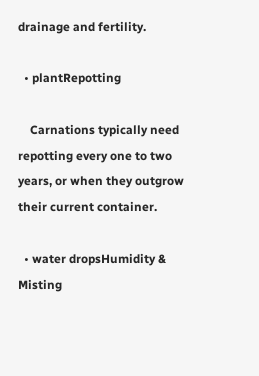drainage and fertility.

  • plantRepotting

    Carnations typically need repotting every one to two years, or when they outgrow their current container.

  • water dropsHumidity & Misting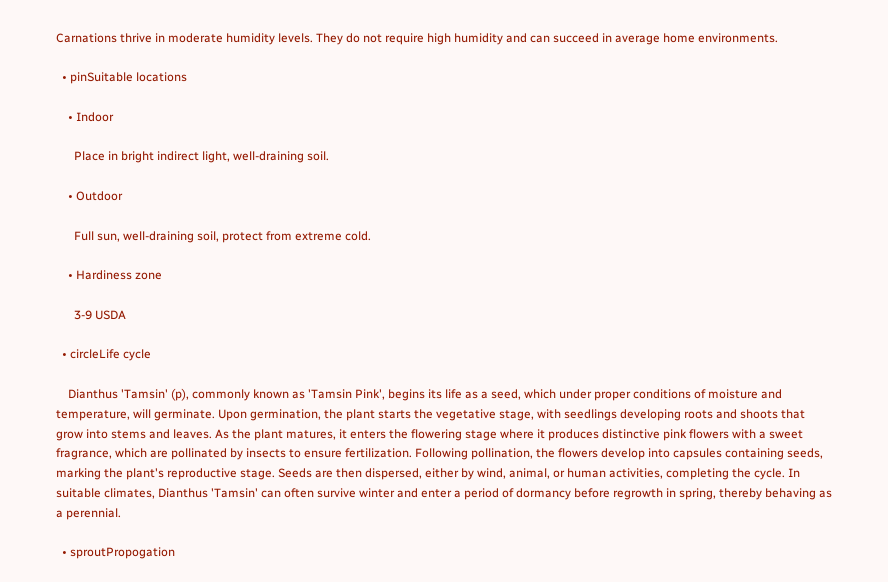Carnations thrive in moderate humidity levels. They do not require high humidity and can succeed in average home environments.

  • pinSuitable locations

    • Indoor

      Place in bright indirect light, well-draining soil.

    • Outdoor

      Full sun, well-draining soil, protect from extreme cold.

    • Hardiness zone

      3-9 USDA

  • circleLife cycle

    Dianthus 'Tamsin' (p), commonly known as 'Tamsin Pink', begins its life as a seed, which under proper conditions of moisture and temperature, will germinate. Upon germination, the plant starts the vegetative stage, with seedlings developing roots and shoots that grow into stems and leaves. As the plant matures, it enters the flowering stage where it produces distinctive pink flowers with a sweet fragrance, which are pollinated by insects to ensure fertilization. Following pollination, the flowers develop into capsules containing seeds, marking the plant's reproductive stage. Seeds are then dispersed, either by wind, animal, or human activities, completing the cycle. In suitable climates, Dianthus 'Tamsin' can often survive winter and enter a period of dormancy before regrowth in spring, thereby behaving as a perennial.

  • sproutPropogation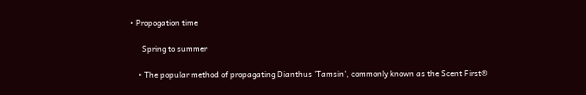• Propogation time

      Spring to summer

    • The popular method of propagating Dianthus 'Tamsin', commonly known as the Scent First®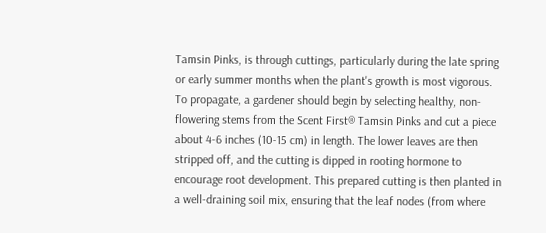Tamsin Pinks, is through cuttings, particularly during the late spring or early summer months when the plant's growth is most vigorous. To propagate, a gardener should begin by selecting healthy, non-flowering stems from the Scent First® Tamsin Pinks and cut a piece about 4-6 inches (10-15 cm) in length. The lower leaves are then stripped off, and the cutting is dipped in rooting hormone to encourage root development. This prepared cutting is then planted in a well-draining soil mix, ensuring that the leaf nodes (from where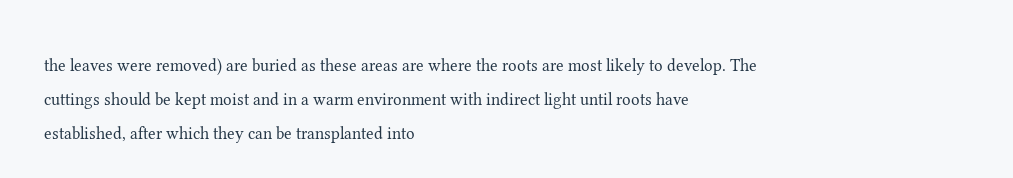the leaves were removed) are buried as these areas are where the roots are most likely to develop. The cuttings should be kept moist and in a warm environment with indirect light until roots have established, after which they can be transplanted into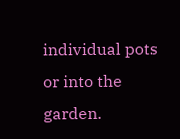individual pots or into the garden.